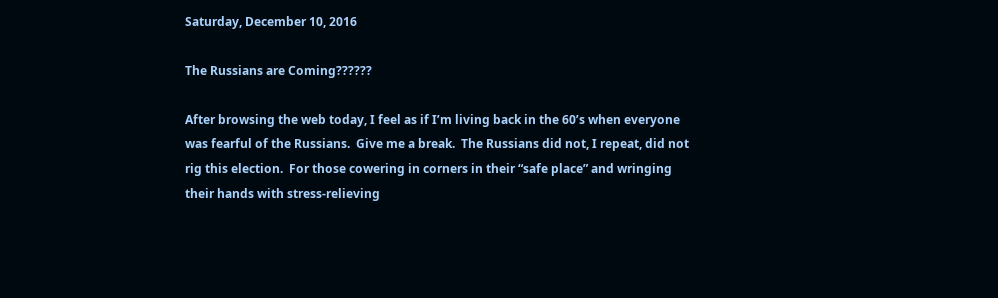Saturday, December 10, 2016

The Russians are Coming??????

After browsing the web today, I feel as if I’m living back in the 60’s when everyone was fearful of the Russians.  Give me a break.  The Russians did not, I repeat, did not rig this election.  For those cowering in corners in their “safe place” and wringing their hands with stress-relieving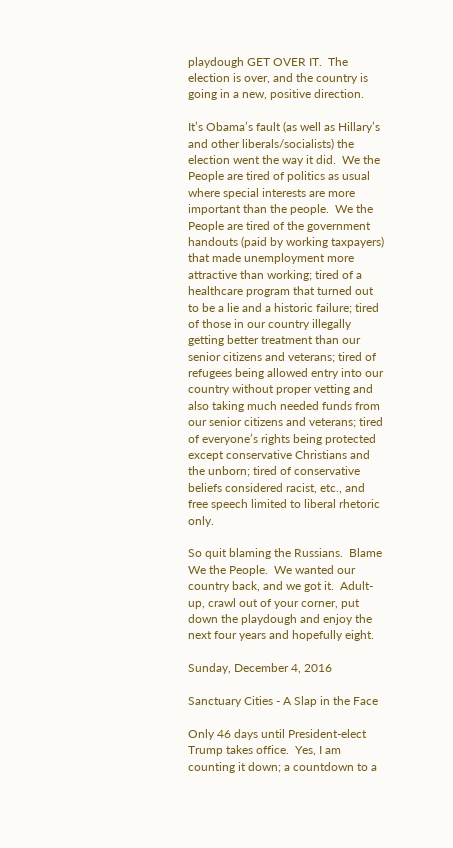playdough GET OVER IT.  The election is over, and the country is going in a new, positive direction.

It’s Obama’s fault (as well as Hillary’s and other liberals/socialists) the election went the way it did.  We the People are tired of politics as usual where special interests are more important than the people.  We the People are tired of the government handouts (paid by working taxpayers) that made unemployment more attractive than working; tired of a healthcare program that turned out to be a lie and a historic failure; tired of those in our country illegally getting better treatment than our senior citizens and veterans; tired of refugees being allowed entry into our country without proper vetting and also taking much needed funds from our senior citizens and veterans; tired of everyone’s rights being protected except conservative Christians and the unborn; tired of conservative beliefs considered racist, etc., and free speech limited to liberal rhetoric only.

So quit blaming the Russians.  Blame We the People.  We wanted our country back, and we got it.  Adult-up, crawl out of your corner, put down the playdough and enjoy the next four years and hopefully eight.

Sunday, December 4, 2016

Sanctuary Cities - A Slap in the Face

Only 46 days until President-elect Trump takes office.  Yes, I am counting it down; a countdown to a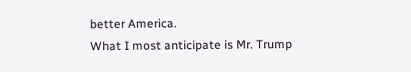better America.
What I most anticipate is Mr. Trump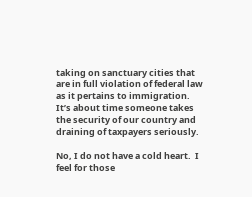taking on sanctuary cities that are in full violation of federal law as it pertains to immigration.  It’s about time someone takes the security of our country and draining of taxpayers seriously.

No, I do not have a cold heart.  I feel for those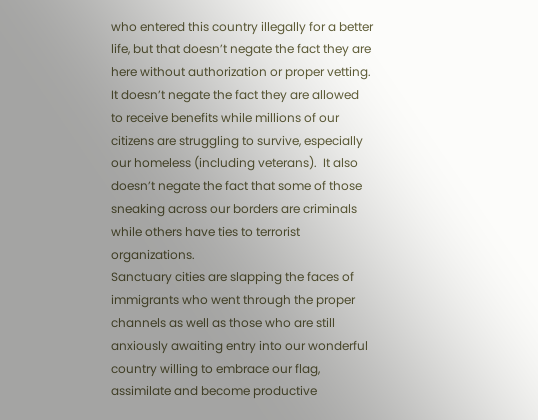who entered this country illegally for a better life, but that doesn’t negate the fact they are here without authorization or proper vetting.  It doesn’t negate the fact they are allowed to receive benefits while millions of our citizens are struggling to survive, especially our homeless (including veterans).  It also doesn’t negate the fact that some of those sneaking across our borders are criminals while others have ties to terrorist organizations.
Sanctuary cities are slapping the faces of immigrants who went through the proper channels as well as those who are still anxiously awaiting entry into our wonderful country willing to embrace our flag, assimilate and become productive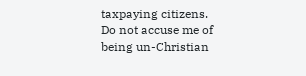taxpaying citizens.
Do not accuse me of being un-Christian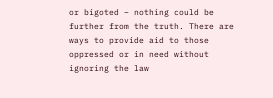or bigoted – nothing could be further from the truth. There are ways to provide aid to those oppressed or in need without ignoring the law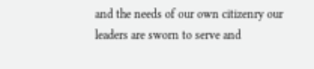and the needs of our own citizenry our leaders are sworn to serve and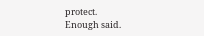protect.
Enough said.